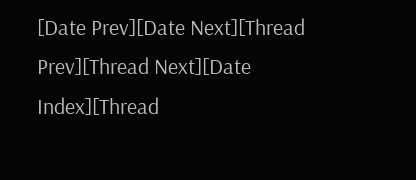[Date Prev][Date Next][Thread Prev][Thread Next][Date Index][Thread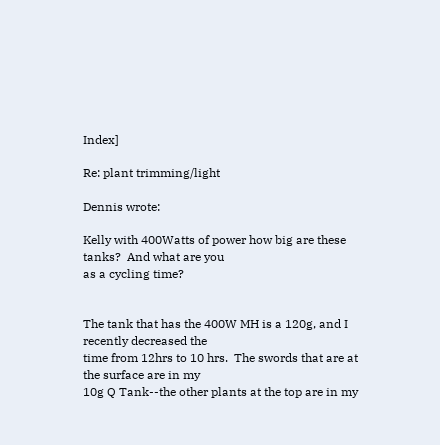Index]

Re: plant trimming/light

Dennis wrote:

Kelly with 400Watts of power how big are these tanks?  And what are you
as a cycling time?


The tank that has the 400W MH is a 120g, and I recently decreased the
time from 12hrs to 10 hrs.  The swords that are at the surface are in my
10g Q Tank--the other plants at the top are in my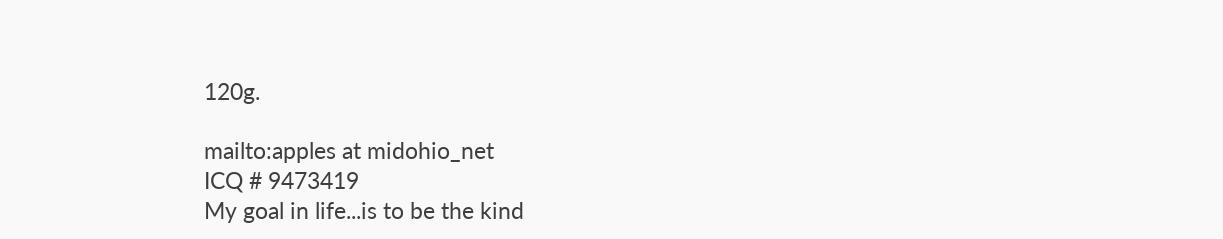120g.

mailto:apples at midohio_net
ICQ # 9473419
My goal in life...is to be the kind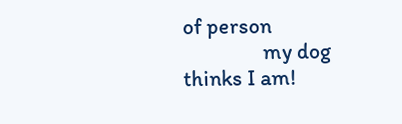of person
                my dog thinks I am!